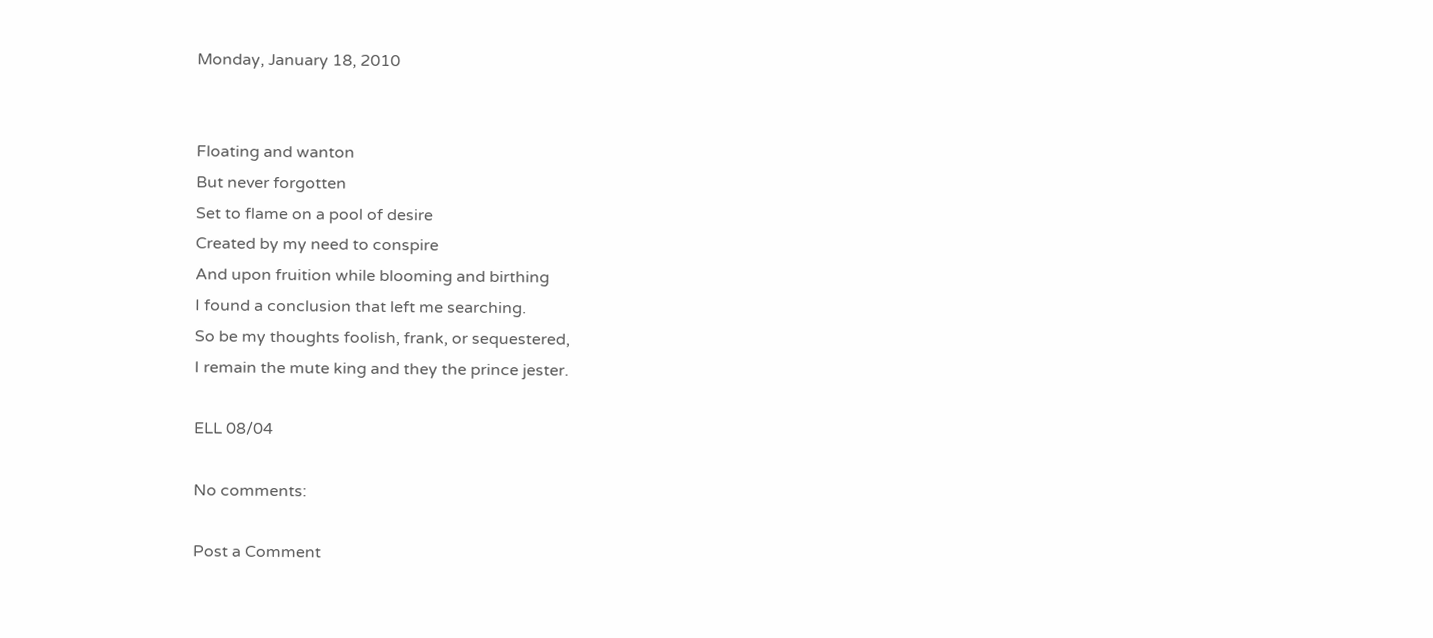Monday, January 18, 2010


Floating and wanton
But never forgotten
Set to flame on a pool of desire
Created by my need to conspire
And upon fruition while blooming and birthing
I found a conclusion that left me searching.
So be my thoughts foolish, frank, or sequestered,
I remain the mute king and they the prince jester.

ELL 08/04

No comments:

Post a Comment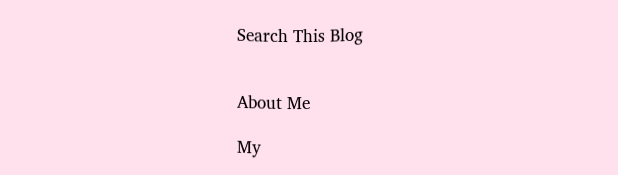Search This Blog


About Me

My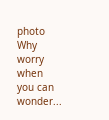photo
Why worry when you can wonder...